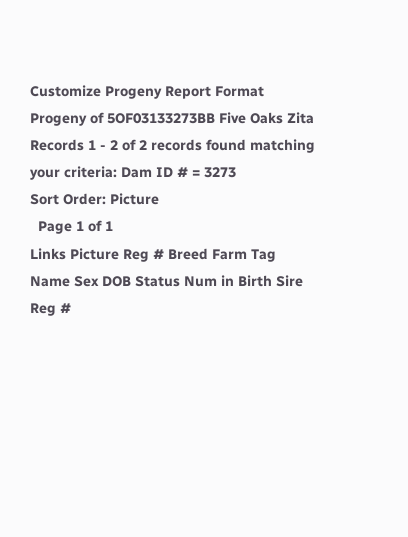Customize Progeny Report Format
Progeny of 5OF03133273BB Five Oaks Zita
Records 1 - 2 of 2 records found matching your criteria: Dam ID # = 3273
Sort Order: Picture
  Page 1 of 1
Links Picture Reg # Breed Farm Tag Name Sex DOB Status Num in Birth Sire Reg #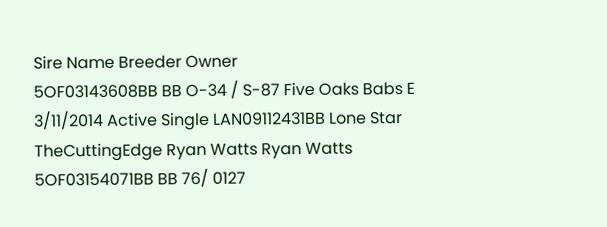Sire Name Breeder Owner
5OF03143608BB BB O-34 / S-87 Five Oaks Babs E 3/11/2014 Active Single LAN09112431BB Lone Star TheCuttingEdge Ryan Watts Ryan Watts
5OF03154071BB BB 76/ 0127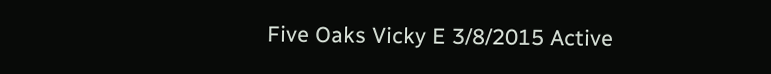Five Oaks Vicky E 3/8/2015 Active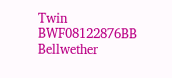Twin BWF08122876BB Bellwether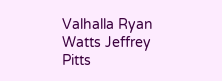Valhalla Ryan Watts Jeffrey Pitts